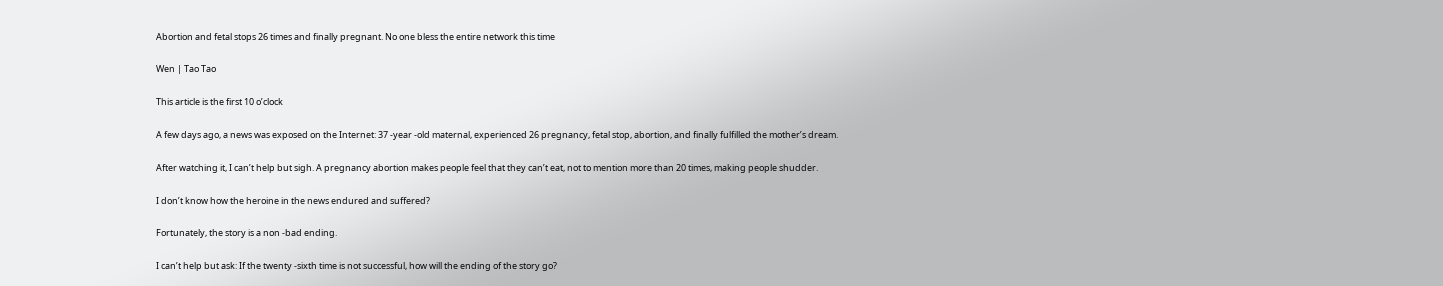Abortion and fetal stops 26 times and finally pregnant. No one bless the entire network this time

Wen | Tao Tao

This article is the first 10 o’clock

A few days ago, a news was exposed on the Internet: 37 -year -old maternal, experienced 26 pregnancy, fetal stop, abortion, and finally fulfilled the mother’s dream.

After watching it, I can’t help but sigh. A pregnancy abortion makes people feel that they can’t eat, not to mention more than 20 times, making people shudder.

I don’t know how the heroine in the news endured and suffered?

Fortunately, the story is a non -bad ending.

I can’t help but ask: If the twenty -sixth time is not successful, how will the ending of the story go?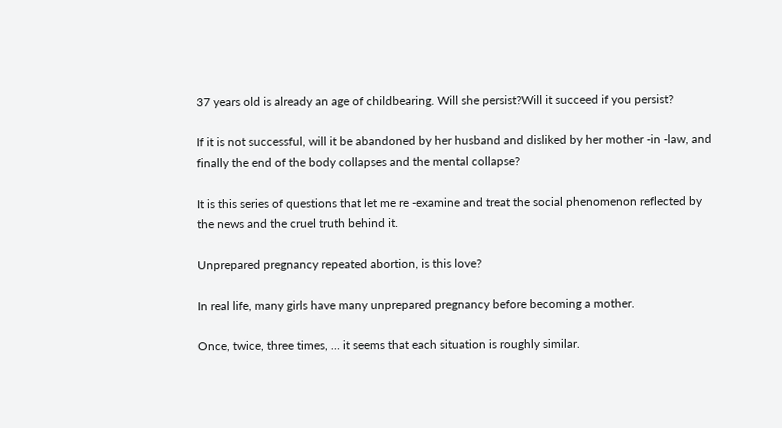37 years old is already an age of childbearing. Will she persist?Will it succeed if you persist?

If it is not successful, will it be abandoned by her husband and disliked by her mother -in -law, and finally the end of the body collapses and the mental collapse?

It is this series of questions that let me re -examine and treat the social phenomenon reflected by the news and the cruel truth behind it.

Unprepared pregnancy repeated abortion, is this love?

In real life, many girls have many unprepared pregnancy before becoming a mother.

Once, twice, three times, … it seems that each situation is roughly similar.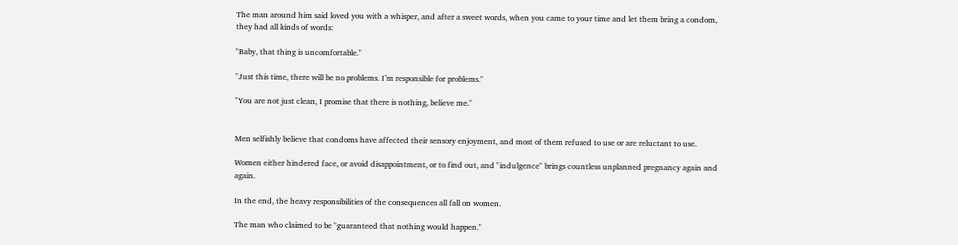The man around him said loved you with a whisper, and after a sweet words, when you came to your time and let them bring a condom, they had all kinds of words:

"Baby, that thing is uncomfortable."

"Just this time, there will be no problems. I’m responsible for problems."

"You are not just clean, I promise that there is nothing, believe me."


Men selfishly believe that condoms have affected their sensory enjoyment, and most of them refused to use or are reluctant to use.

Women either hindered face, or avoid disappointment, or to find out, and "indulgence" brings countless unplanned pregnancy again and again.

In the end, the heavy responsibilities of the consequences all fall on women.

The man who claimed to be "guaranteed that nothing would happen."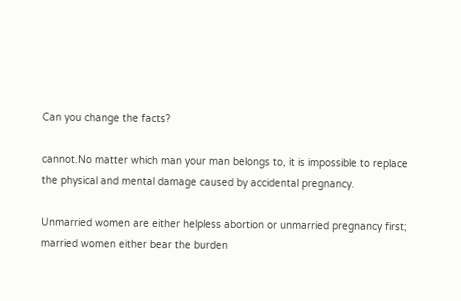Can you change the facts?

cannot.No matter which man your man belongs to, it is impossible to replace the physical and mental damage caused by accidental pregnancy.

Unmarried women are either helpless abortion or unmarried pregnancy first; married women either bear the burden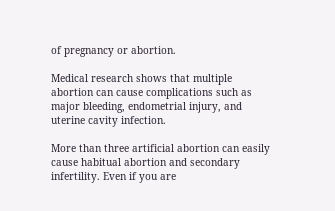of pregnancy or abortion.

Medical research shows that multiple abortion can cause complications such as major bleeding, endometrial injury, and uterine cavity infection.

More than three artificial abortion can easily cause habitual abortion and secondary infertility. Even if you are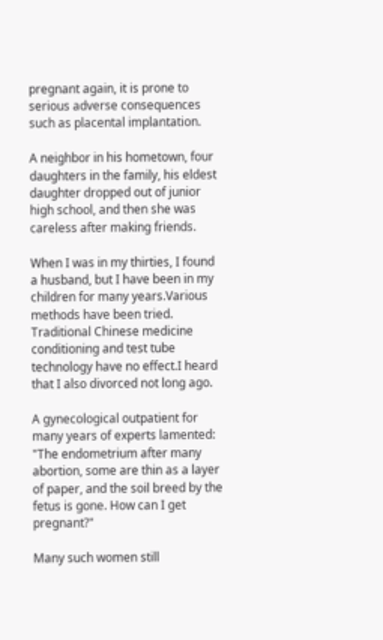pregnant again, it is prone to serious adverse consequences such as placental implantation.

A neighbor in his hometown, four daughters in the family, his eldest daughter dropped out of junior high school, and then she was careless after making friends.

When I was in my thirties, I found a husband, but I have been in my children for many years.Various methods have been tried. Traditional Chinese medicine conditioning and test tube technology have no effect.I heard that I also divorced not long ago.

A gynecological outpatient for many years of experts lamented: "The endometrium after many abortion, some are thin as a layer of paper, and the soil breed by the fetus is gone. How can I get pregnant?"

Many such women still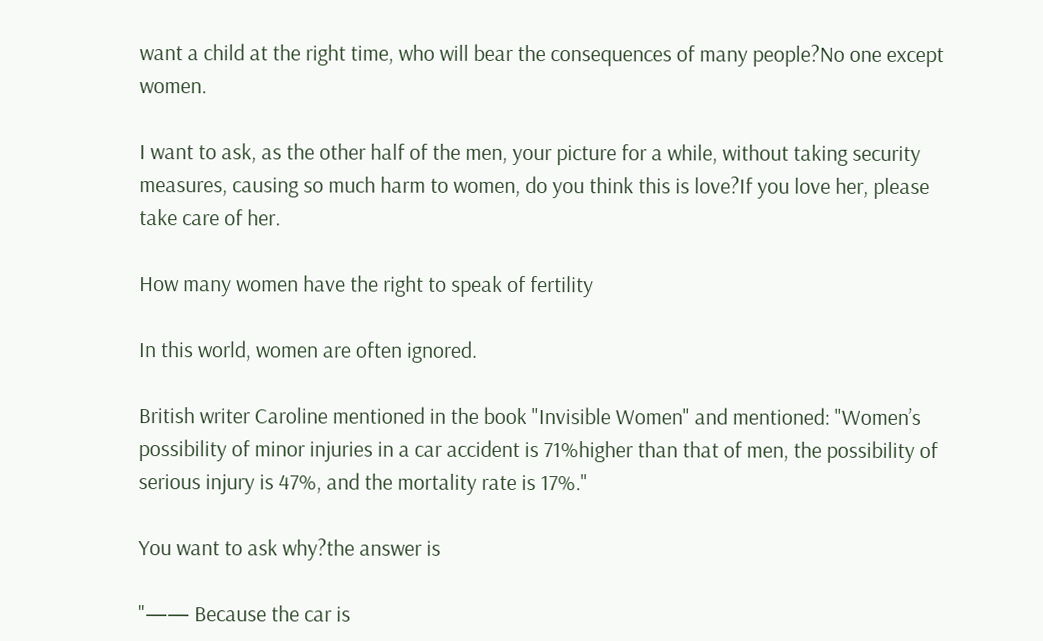want a child at the right time, who will bear the consequences of many people?No one except women.

I want to ask, as the other half of the men, your picture for a while, without taking security measures, causing so much harm to women, do you think this is love?If you love her, please take care of her.

How many women have the right to speak of fertility

In this world, women are often ignored.

British writer Caroline mentioned in the book "Invisible Women" and mentioned: "Women’s possibility of minor injuries in a car accident is 71%higher than that of men, the possibility of serious injury is 47%, and the mortality rate is 17%."

You want to ask why?the answer is

"—— Because the car is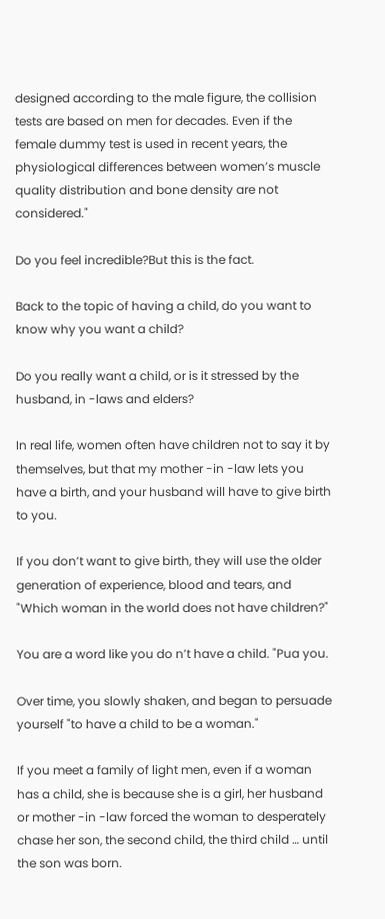designed according to the male figure, the collision tests are based on men for decades. Even if the female dummy test is used in recent years, the physiological differences between women’s muscle quality distribution and bone density are not considered."

Do you feel incredible?But this is the fact.

Back to the topic of having a child, do you want to know why you want a child?

Do you really want a child, or is it stressed by the husband, in -laws and elders?

In real life, women often have children not to say it by themselves, but that my mother -in -law lets you have a birth, and your husband will have to give birth to you.

If you don’t want to give birth, they will use the older generation of experience, blood and tears, and "Which woman in the world does not have children?"

You are a word like you do n’t have a child. "Pua you.

Over time, you slowly shaken, and began to persuade yourself "to have a child to be a woman."

If you meet a family of light men, even if a woman has a child, she is because she is a girl, her husband or mother -in -law forced the woman to desperately chase her son, the second child, the third child … until the son was born.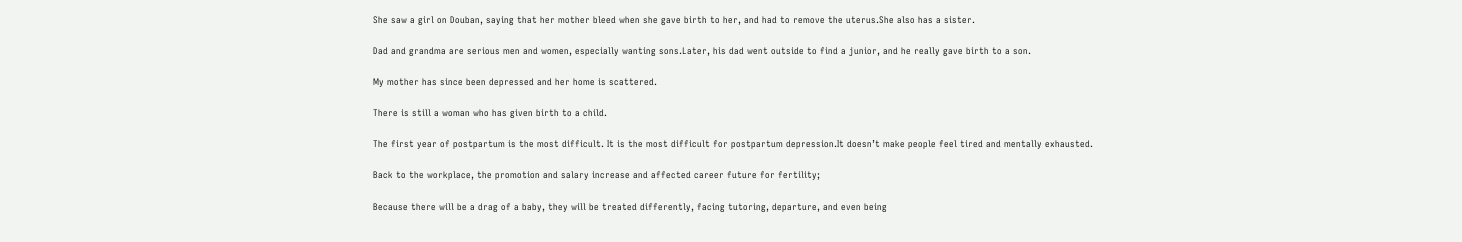She saw a girl on Douban, saying that her mother bleed when she gave birth to her, and had to remove the uterus.She also has a sister.

Dad and grandma are serious men and women, especially wanting sons.Later, his dad went outside to find a junior, and he really gave birth to a son.

My mother has since been depressed and her home is scattered.

There is still a woman who has given birth to a child.

The first year of postpartum is the most difficult. It is the most difficult for postpartum depression.It doesn’t make people feel tired and mentally exhausted.

Back to the workplace, the promotion and salary increase and affected career future for fertility;

Because there will be a drag of a baby, they will be treated differently, facing tutoring, departure, and even being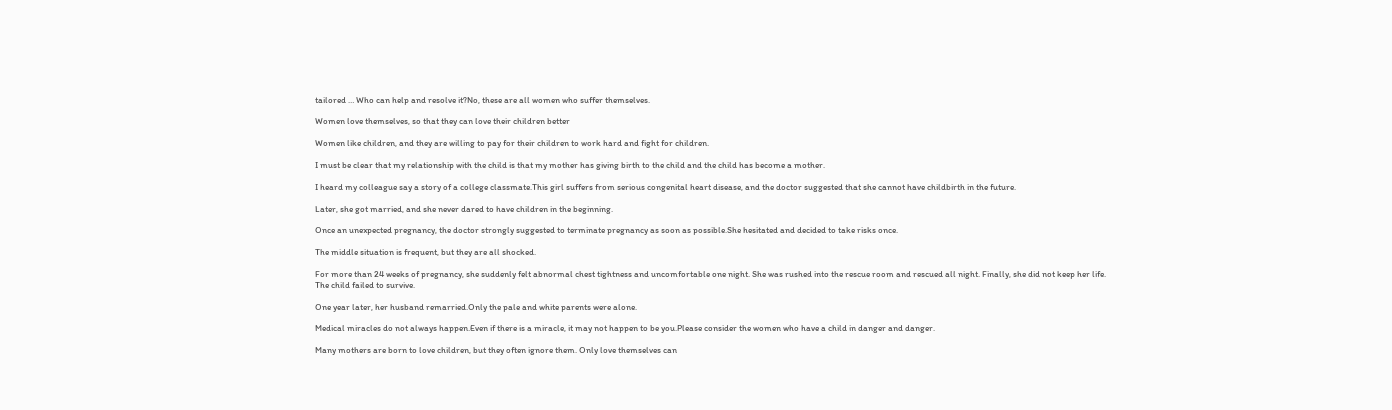tailored … Who can help and resolve it?No, these are all women who suffer themselves.

Women love themselves, so that they can love their children better

Women like children, and they are willing to pay for their children to work hard and fight for children.

I must be clear that my relationship with the child is that my mother has giving birth to the child and the child has become a mother.

I heard my colleague say a story of a college classmate.This girl suffers from serious congenital heart disease, and the doctor suggested that she cannot have childbirth in the future.

Later, she got married, and she never dared to have children in the beginning.

Once an unexpected pregnancy, the doctor strongly suggested to terminate pregnancy as soon as possible.She hesitated and decided to take risks once.

The middle situation is frequent, but they are all shocked.

For more than 24 weeks of pregnancy, she suddenly felt abnormal chest tightness and uncomfortable one night. She was rushed into the rescue room and rescued all night. Finally, she did not keep her life. The child failed to survive.

One year later, her husband remarried.Only the pale and white parents were alone.

Medical miracles do not always happen.Even if there is a miracle, it may not happen to be you.Please consider the women who have a child in danger and danger.

Many mothers are born to love children, but they often ignore them. Only love themselves can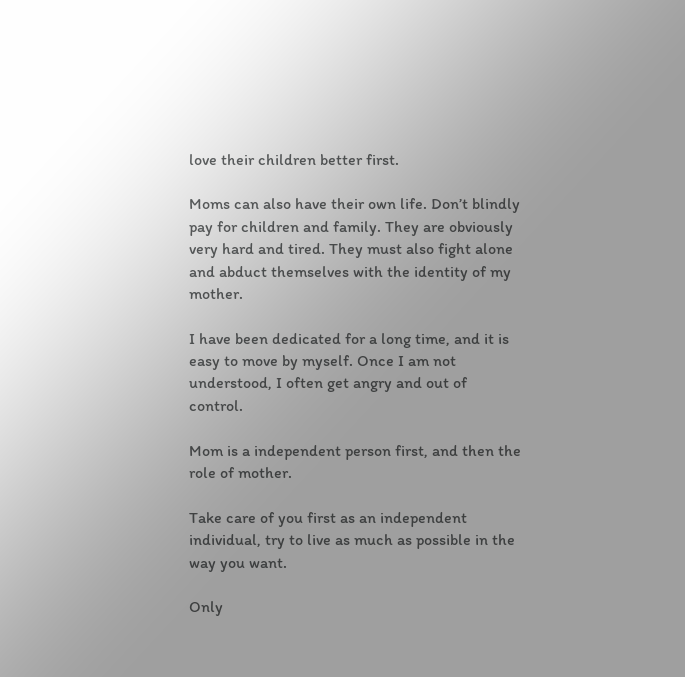love their children better first.

Moms can also have their own life. Don’t blindly pay for children and family. They are obviously very hard and tired. They must also fight alone and abduct themselves with the identity of my mother.

I have been dedicated for a long time, and it is easy to move by myself. Once I am not understood, I often get angry and out of control.

Mom is a independent person first, and then the role of mother.

Take care of you first as an independent individual, try to live as much as possible in the way you want.

Only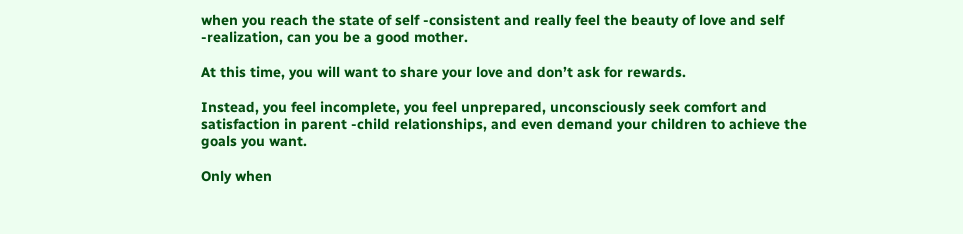when you reach the state of self -consistent and really feel the beauty of love and self -realization, can you be a good mother.

At this time, you will want to share your love and don’t ask for rewards.

Instead, you feel incomplete, you feel unprepared, unconsciously seek comfort and satisfaction in parent -child relationships, and even demand your children to achieve the goals you want.

Only when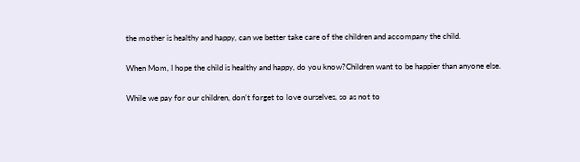the mother is healthy and happy, can we better take care of the children and accompany the child.

When Mom, I hope the child is healthy and happy, do you know?Children want to be happier than anyone else.

While we pay for our children, don’t forget to love ourselves, so as not to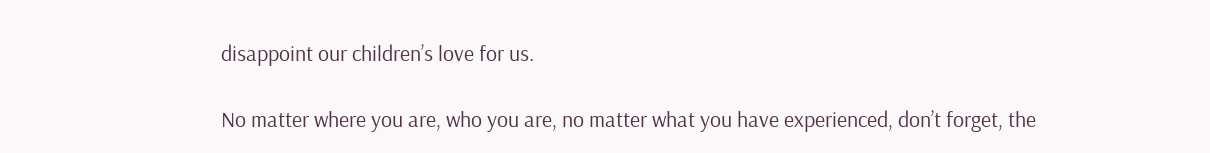disappoint our children’s love for us.

No matter where you are, who you are, no matter what you have experienced, don’t forget, the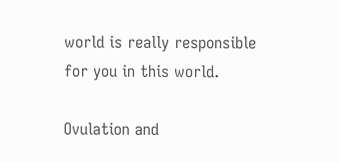world is really responsible for you in this world.

Ovulation and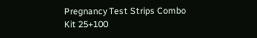Pregnancy Test Strips Combo Kit 25+100